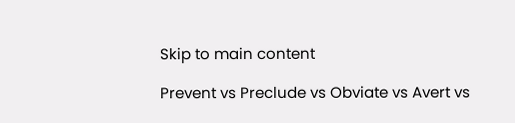Skip to main content

Prevent vs Preclude vs Obviate vs Avert vs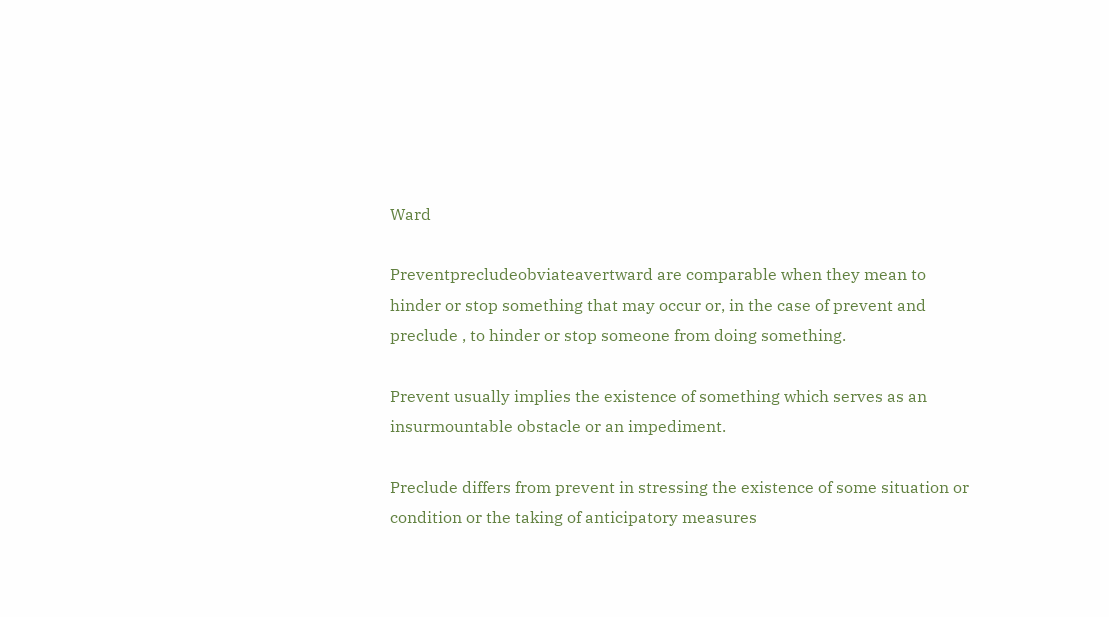Ward

Preventprecludeobviateavertward are comparable when they mean to hinder or stop something that may occur or, in the case of prevent and preclude , to hinder or stop someone from doing something.

Prevent usually implies the existence of something which serves as an insurmountable obstacle or an impediment.

Preclude differs from prevent in stressing the existence of some situation or condition or the taking of anticipatory measures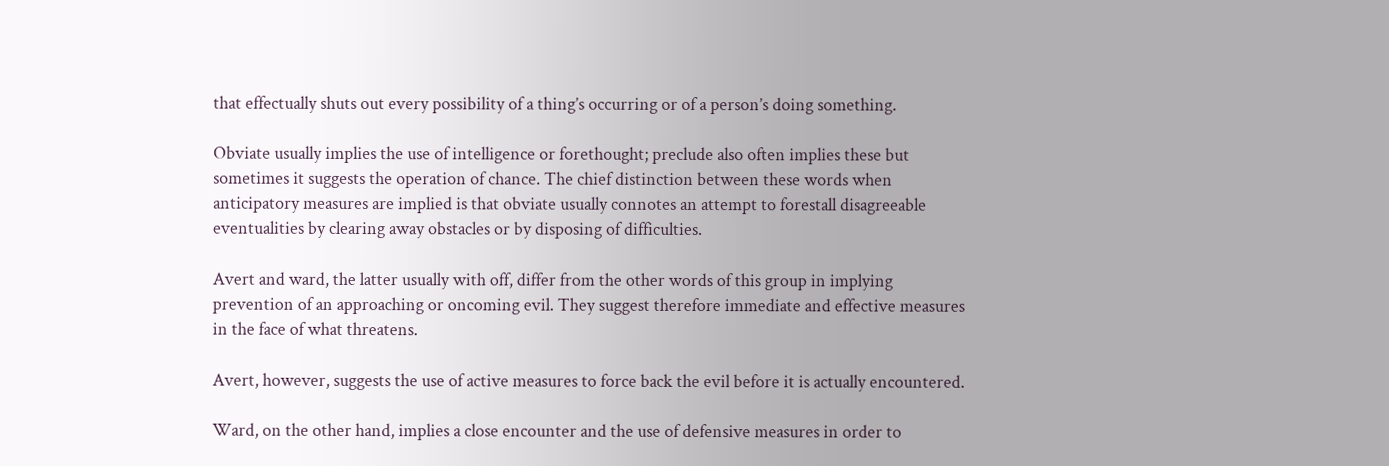that effectually shuts out every possibility of a thing’s occurring or of a person’s doing something.

Obviate usually implies the use of intelligence or forethought; preclude also often implies these but sometimes it suggests the operation of chance. The chief distinction between these words when anticipatory measures are implied is that obviate usually connotes an attempt to forestall disagreeable eventualities by clearing away obstacles or by disposing of difficulties.

Avert and ward, the latter usually with off, differ from the other words of this group in implying prevention of an approaching or oncoming evil. They suggest therefore immediate and effective measures in the face of what threatens.

Avert, however, suggests the use of active measures to force back the evil before it is actually encountered.

Ward, on the other hand, implies a close encounter and the use of defensive measures in order to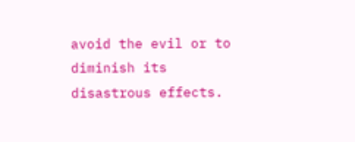avoid the evil or to diminish its disastrous effects.